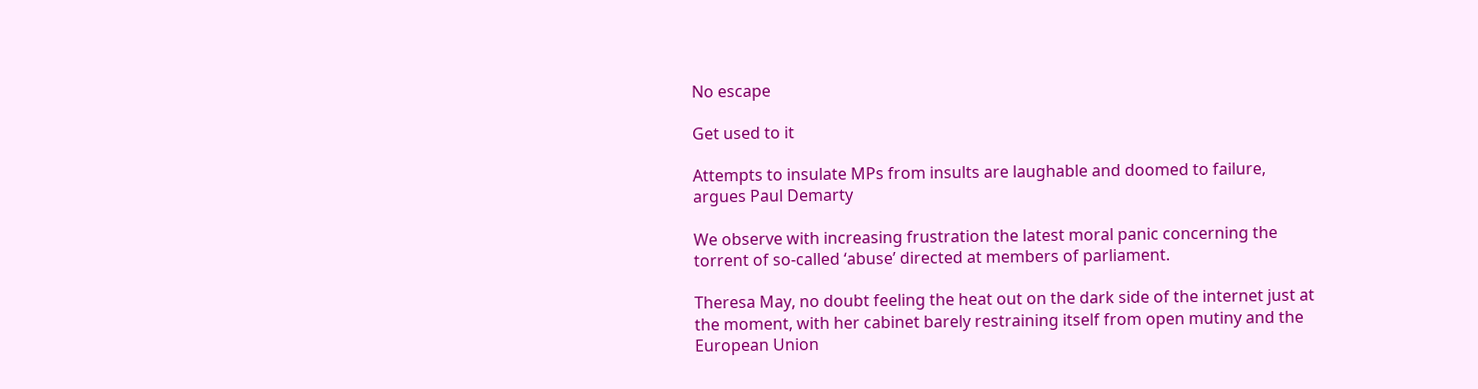No escape

Get used to it

Attempts to insulate MPs from insults are laughable and doomed to failure, argues Paul Demarty

We observe with increasing frustration the latest moral panic concerning the torrent of so-called ‘abuse’ directed at members of parliament.

Theresa May, no doubt feeling the heat out on the dark side of the internet just at the moment, with her cabinet barely restraining itself from open mutiny and the European Union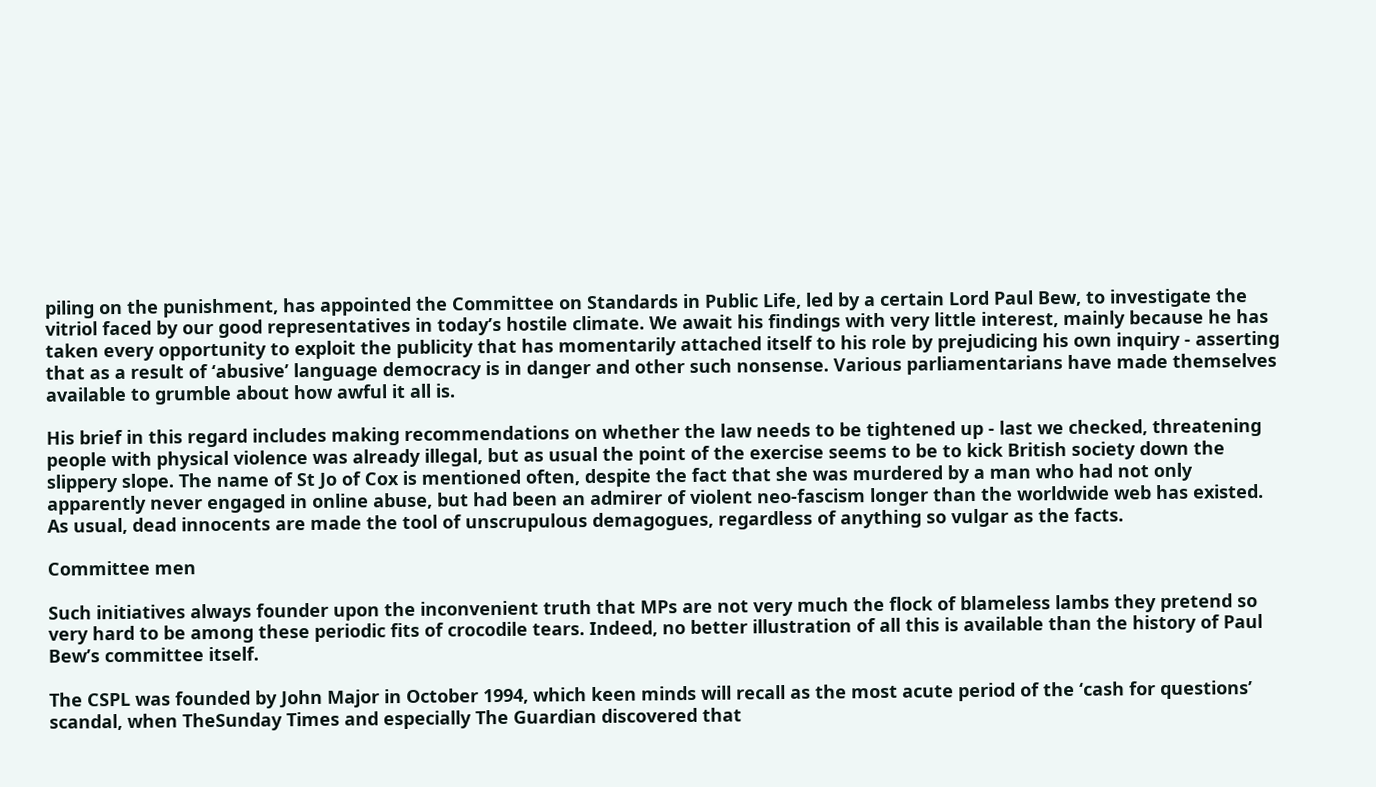piling on the punishment, has appointed the Committee on Standards in Public Life, led by a certain Lord Paul Bew, to investigate the vitriol faced by our good representatives in today’s hostile climate. We await his findings with very little interest, mainly because he has taken every opportunity to exploit the publicity that has momentarily attached itself to his role by prejudicing his own inquiry - asserting that as a result of ‘abusive’ language democracy is in danger and other such nonsense. Various parliamentarians have made themselves available to grumble about how awful it all is.

His brief in this regard includes making recommendations on whether the law needs to be tightened up - last we checked, threatening people with physical violence was already illegal, but as usual the point of the exercise seems to be to kick British society down the slippery slope. The name of St Jo of Cox is mentioned often, despite the fact that she was murdered by a man who had not only apparently never engaged in online abuse, but had been an admirer of violent neo-fascism longer than the worldwide web has existed. As usual, dead innocents are made the tool of unscrupulous demagogues, regardless of anything so vulgar as the facts.

Committee men

Such initiatives always founder upon the inconvenient truth that MPs are not very much the flock of blameless lambs they pretend so very hard to be among these periodic fits of crocodile tears. Indeed, no better illustration of all this is available than the history of Paul Bew’s committee itself.

The CSPL was founded by John Major in October 1994, which keen minds will recall as the most acute period of the ‘cash for questions’ scandal, when TheSunday Times and especially The Guardian discovered that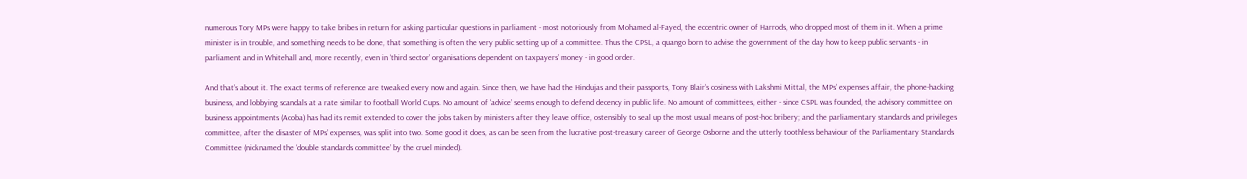numerous Tory MPs were happy to take bribes in return for asking particular questions in parliament - most notoriously from Mohamed al-Fayed, the eccentric owner of Harrods, who dropped most of them in it. When a prime minister is in trouble, and something needs to be done, that something is often the very public setting up of a committee. Thus the CPSL, a quango born to advise the government of the day how to keep public servants - in parliament and in Whitehall and, more recently, even in ‘third sector’ organisations dependent on taxpayers’ money - in good order.

And that’s about it. The exact terms of reference are tweaked every now and again. Since then, we have had the Hindujas and their passports, Tony Blair’s cosiness with Lakshmi Mittal, the MPs’ expenses affair, the phone-hacking business, and lobbying scandals at a rate similar to football World Cups. No amount of ‘advice’ seems enough to defend decency in public life. No amount of committees, either - since CSPL was founded, the advisory committee on business appointments (Acoba) has had its remit extended to cover the jobs taken by ministers after they leave office, ostensibly to seal up the most usual means of post-hoc bribery; and the parliamentary standards and privileges committee, after the disaster of MPs’ expenses, was split into two. Some good it does, as can be seen from the lucrative post-treasury career of George Osborne and the utterly toothless behaviour of the Parliamentary Standards Committee (nicknamed the ‘double standards committee’ by the cruel minded).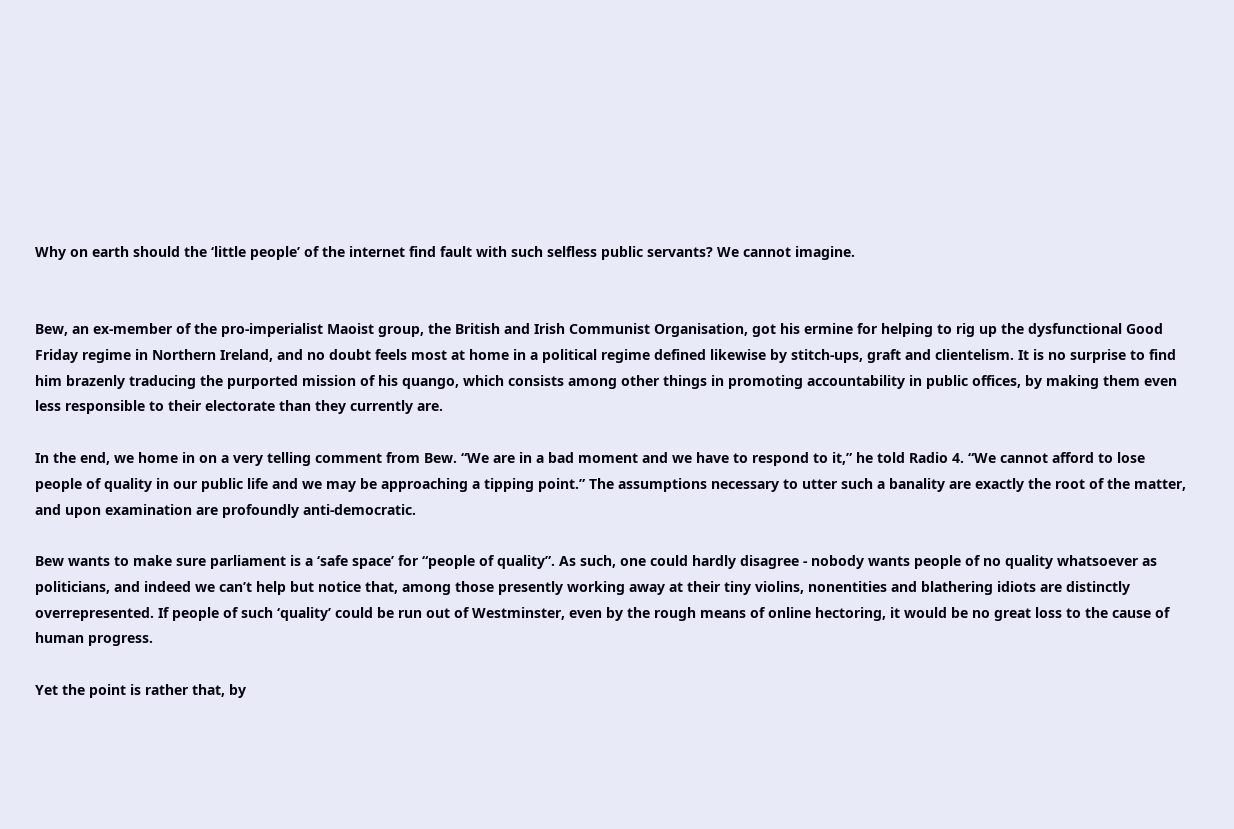Why on earth should the ‘little people’ of the internet find fault with such selfless public servants? We cannot imagine.


Bew, an ex-member of the pro-imperialist Maoist group, the British and Irish Communist Organisation, got his ermine for helping to rig up the dysfunctional Good Friday regime in Northern Ireland, and no doubt feels most at home in a political regime defined likewise by stitch-ups, graft and clientelism. It is no surprise to find him brazenly traducing the purported mission of his quango, which consists among other things in promoting accountability in public offices, by making them even less responsible to their electorate than they currently are.

In the end, we home in on a very telling comment from Bew. “We are in a bad moment and we have to respond to it,” he told Radio 4. “We cannot afford to lose people of quality in our public life and we may be approaching a tipping point.” The assumptions necessary to utter such a banality are exactly the root of the matter, and upon examination are profoundly anti-democratic.

Bew wants to make sure parliament is a ‘safe space’ for “people of quality”. As such, one could hardly disagree - nobody wants people of no quality whatsoever as politicians, and indeed we can’t help but notice that, among those presently working away at their tiny violins, nonentities and blathering idiots are distinctly overrepresented. If people of such ‘quality’ could be run out of Westminster, even by the rough means of online hectoring, it would be no great loss to the cause of human progress.

Yet the point is rather that, by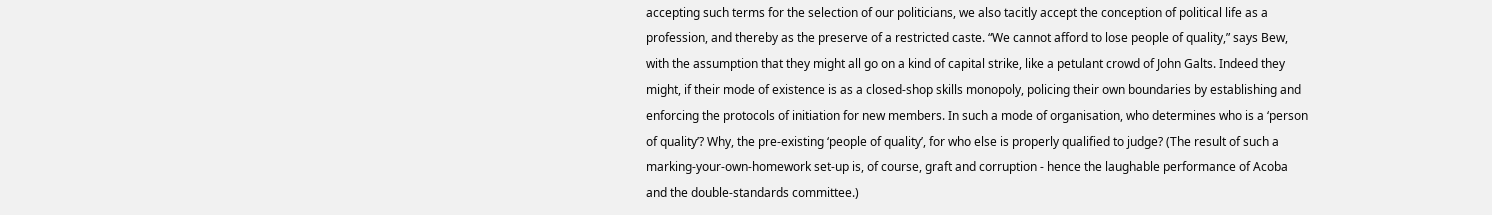accepting such terms for the selection of our politicians, we also tacitly accept the conception of political life as a profession, and thereby as the preserve of a restricted caste. “We cannot afford to lose people of quality,” says Bew, with the assumption that they might all go on a kind of capital strike, like a petulant crowd of John Galts. Indeed they might, if their mode of existence is as a closed-shop skills monopoly, policing their own boundaries by establishing and enforcing the protocols of initiation for new members. In such a mode of organisation, who determines who is a ‘person of quality’? Why, the pre-existing ‘people of quality’, for who else is properly qualified to judge? (The result of such a marking-your-own-homework set-up is, of course, graft and corruption - hence the laughable performance of Acoba and the double-standards committee.)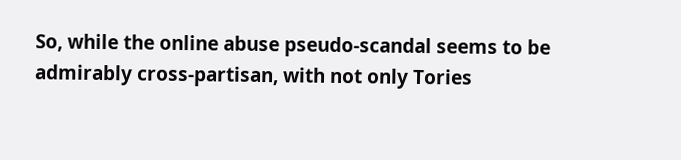So, while the online abuse pseudo-scandal seems to be admirably cross-partisan, with not only Tories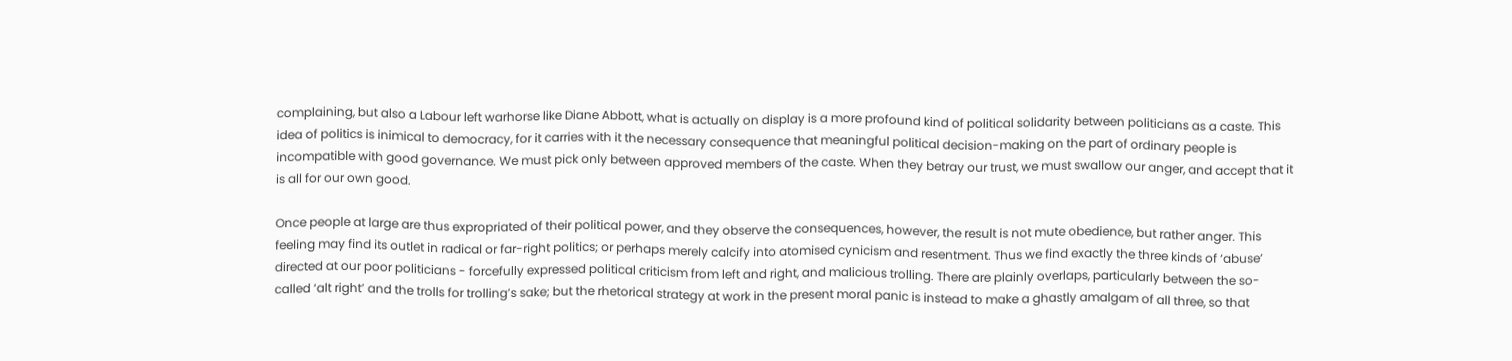complaining, but also a Labour left warhorse like Diane Abbott, what is actually on display is a more profound kind of political solidarity between politicians as a caste. This idea of politics is inimical to democracy, for it carries with it the necessary consequence that meaningful political decision-making on the part of ordinary people is incompatible with good governance. We must pick only between approved members of the caste. When they betray our trust, we must swallow our anger, and accept that it is all for our own good.

Once people at large are thus expropriated of their political power, and they observe the consequences, however, the result is not mute obedience, but rather anger. This feeling may find its outlet in radical or far-right politics; or perhaps merely calcify into atomised cynicism and resentment. Thus we find exactly the three kinds of ‘abuse’ directed at our poor politicians - forcefully expressed political criticism from left and right, and malicious trolling. There are plainly overlaps, particularly between the so-called ‘alt right’ and the trolls for trolling’s sake; but the rhetorical strategy at work in the present moral panic is instead to make a ghastly amalgam of all three, so that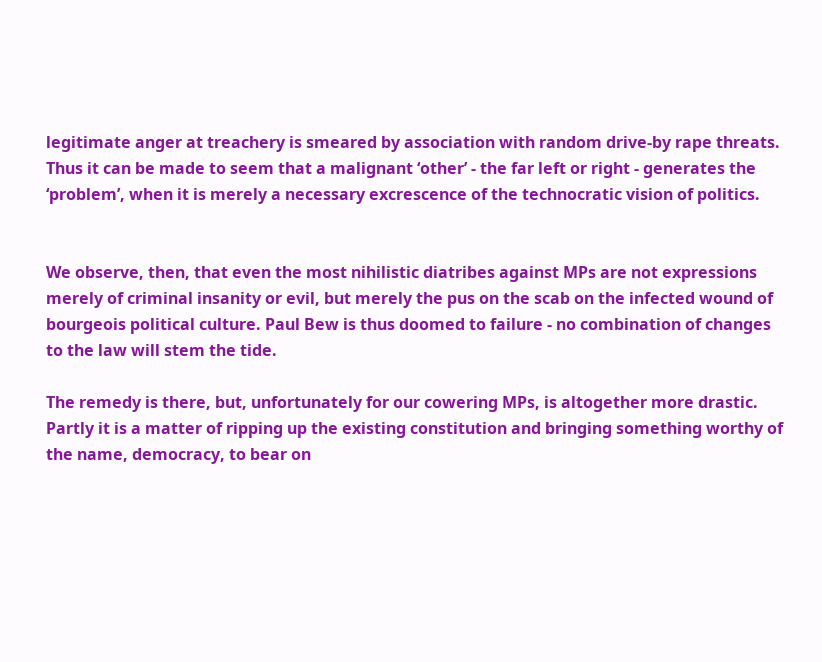legitimate anger at treachery is smeared by association with random drive-by rape threats. Thus it can be made to seem that a malignant ‘other’ - the far left or right - generates the ‘problem’, when it is merely a necessary excrescence of the technocratic vision of politics.


We observe, then, that even the most nihilistic diatribes against MPs are not expressions merely of criminal insanity or evil, but merely the pus on the scab on the infected wound of bourgeois political culture. Paul Bew is thus doomed to failure - no combination of changes to the law will stem the tide.

The remedy is there, but, unfortunately for our cowering MPs, is altogether more drastic. Partly it is a matter of ripping up the existing constitution and bringing something worthy of the name, democracy, to bear on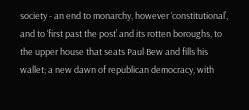society - an end to monarchy, however ‘constitutional’, and to ‘first past the post’ and its rotten boroughs, to the upper house that seats Paul Bew and fills his wallet; a new dawn of republican democracy, with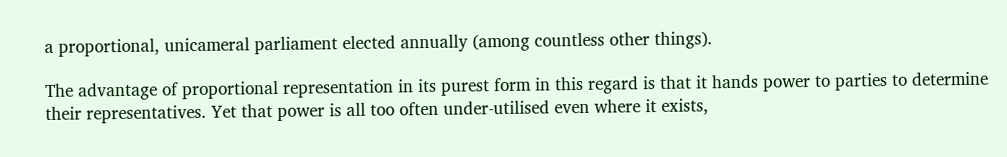a proportional, unicameral parliament elected annually (among countless other things).

The advantage of proportional representation in its purest form in this regard is that it hands power to parties to determine their representatives. Yet that power is all too often under-utilised even where it exists,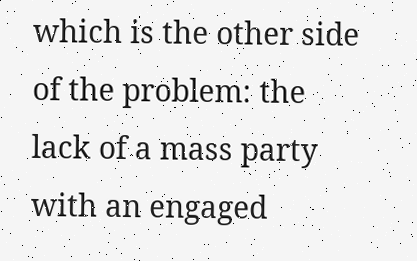which is the other side of the problem: the lack of a mass party with an engaged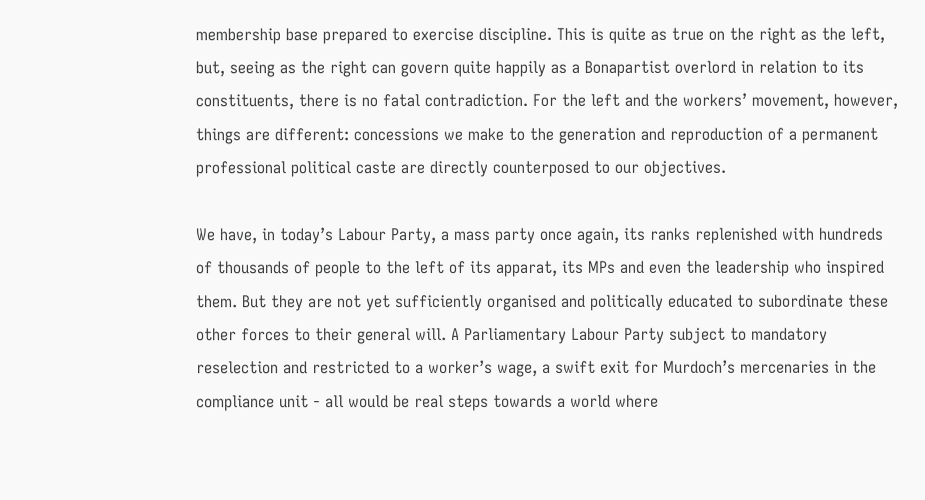membership base prepared to exercise discipline. This is quite as true on the right as the left, but, seeing as the right can govern quite happily as a Bonapartist overlord in relation to its constituents, there is no fatal contradiction. For the left and the workers’ movement, however, things are different: concessions we make to the generation and reproduction of a permanent professional political caste are directly counterposed to our objectives.

We have, in today’s Labour Party, a mass party once again, its ranks replenished with hundreds of thousands of people to the left of its apparat, its MPs and even the leadership who inspired them. But they are not yet sufficiently organised and politically educated to subordinate these other forces to their general will. A Parliamentary Labour Party subject to mandatory reselection and restricted to a worker’s wage, a swift exit for Murdoch’s mercenaries in the compliance unit - all would be real steps towards a world where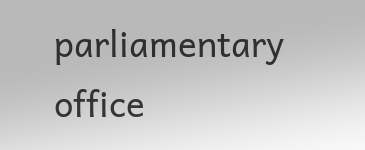parliamentary office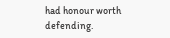had honour worth defending.